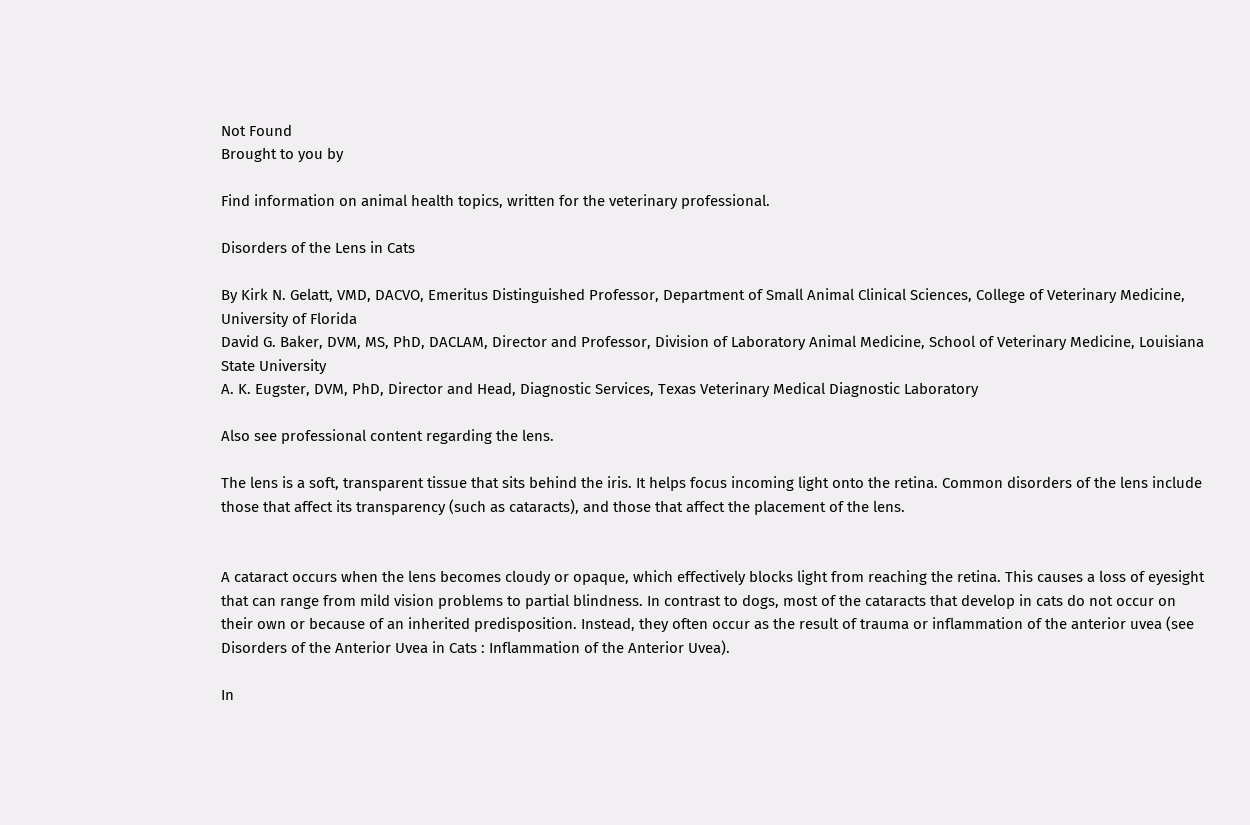Not Found
Brought to you by

Find information on animal health topics, written for the veterinary professional.

Disorders of the Lens in Cats

By Kirk N. Gelatt, VMD, DACVO, Emeritus Distinguished Professor, Department of Small Animal Clinical Sciences, College of Veterinary Medicine, University of Florida
David G. Baker, DVM, MS, PhD, DACLAM, Director and Professor, Division of Laboratory Animal Medicine, School of Veterinary Medicine, Louisiana State University
A. K. Eugster, DVM, PhD, Director and Head, Diagnostic Services, Texas Veterinary Medical Diagnostic Laboratory

Also see professional content regarding the lens.

The lens is a soft, transparent tissue that sits behind the iris. It helps focus incoming light onto the retina. Common disorders of the lens include those that affect its transparency (such as cataracts), and those that affect the placement of the lens.


A cataract occurs when the lens becomes cloudy or opaque, which effectively blocks light from reaching the retina. This causes a loss of eyesight that can range from mild vision problems to partial blindness. In contrast to dogs, most of the cataracts that develop in cats do not occur on their own or because of an inherited predisposition. Instead, they often occur as the result of trauma or inflammation of the anterior uvea (see Disorders of the Anterior Uvea in Cats : Inflammation of the Anterior Uvea).

In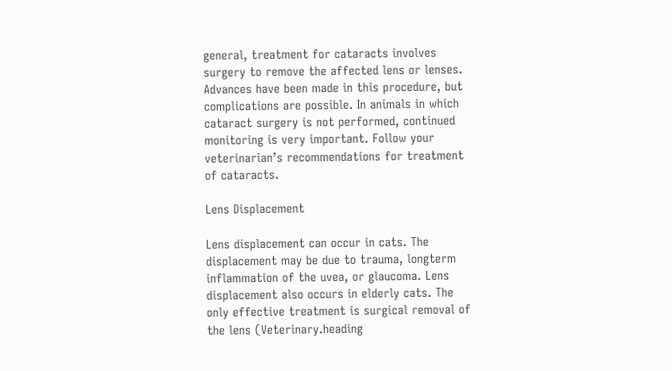general, treatment for cataracts involves surgery to remove the affected lens or lenses. Advances have been made in this procedure, but complications are possible. In animals in which cataract surgery is not performed, continued monitoring is very important. Follow your veterinarian’s recommendations for treatment of cataracts.

Lens Displacement

Lens displacement can occur in cats. The displacement may be due to trauma, longterm inflammation of the uvea, or glaucoma. Lens displacement also occurs in elderly cats. The only effective treatment is surgical removal of the lens (Veterinary.heading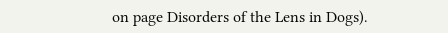on page Disorders of the Lens in Dogs).